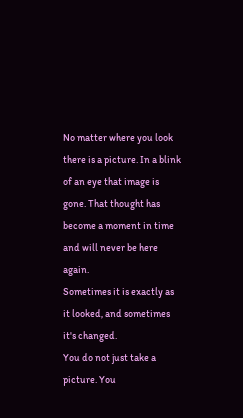No matter where you look there is a picture. In a blink of an eye that image is gone. That thought has become a moment in time and will never be here again.
Sometimes it is exactly as it looked, and sometimes it's changed.
You do not just take a picture. You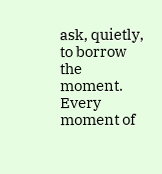ask, quietly, to borrow the moment.
Every moment of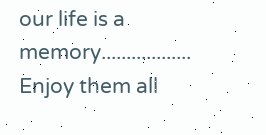our life is a memory.................. Enjoy them all